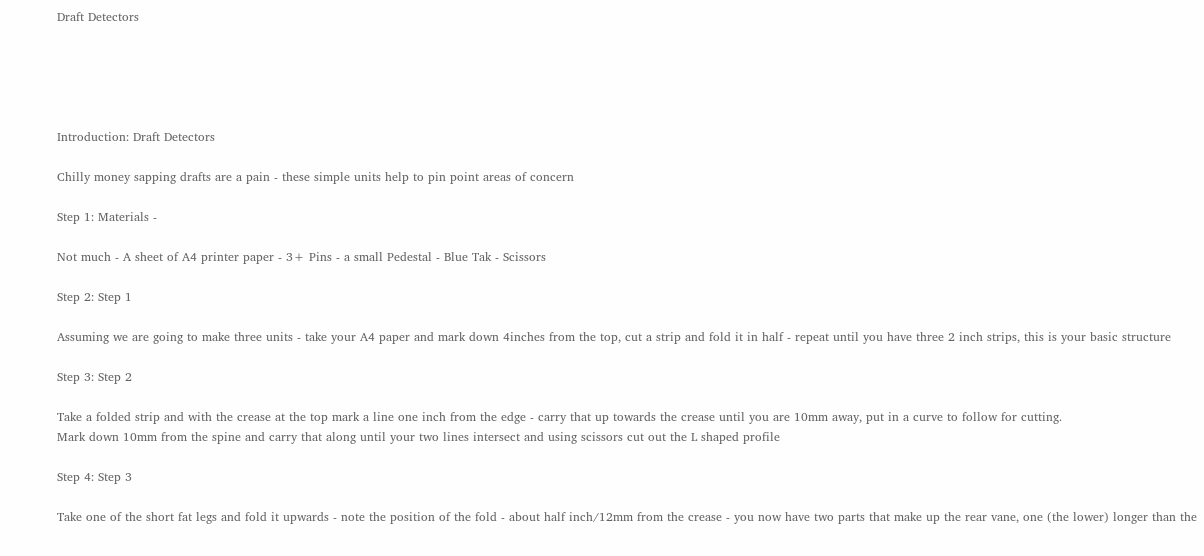Draft Detectors





Introduction: Draft Detectors

Chilly money sapping drafts are a pain - these simple units help to pin point areas of concern

Step 1: Materials -

Not much - A sheet of A4 printer paper - 3+ Pins - a small Pedestal - Blue Tak - Scissors

Step 2: Step 1

Assuming we are going to make three units - take your A4 paper and mark down 4inches from the top, cut a strip and fold it in half - repeat until you have three 2 inch strips, this is your basic structure

Step 3: Step 2

Take a folded strip and with the crease at the top mark a line one inch from the edge - carry that up towards the crease until you are 10mm away, put in a curve to follow for cutting.
Mark down 10mm from the spine and carry that along until your two lines intersect and using scissors cut out the L shaped profile

Step 4: Step 3

Take one of the short fat legs and fold it upwards - note the position of the fold - about half inch/12mm from the crease - you now have two parts that make up the rear vane, one (the lower) longer than the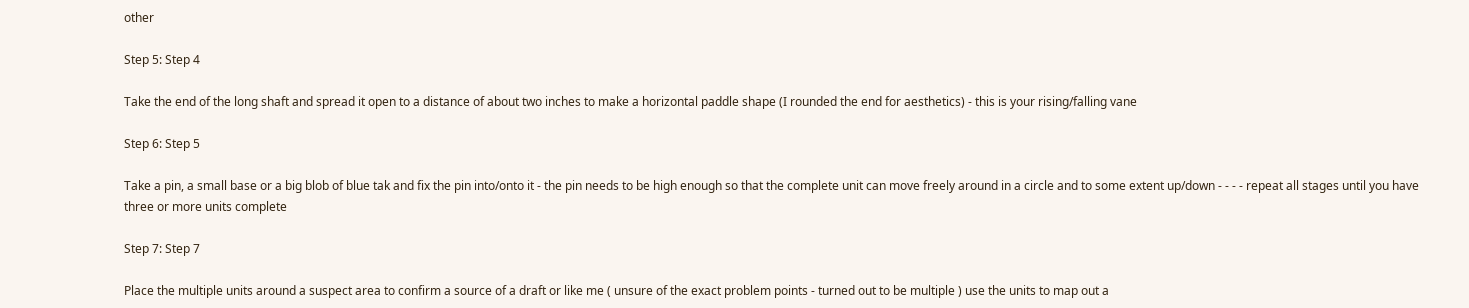other

Step 5: Step 4

Take the end of the long shaft and spread it open to a distance of about two inches to make a horizontal paddle shape (I rounded the end for aesthetics) - this is your rising/falling vane

Step 6: Step 5

Take a pin, a small base or a big blob of blue tak and fix the pin into/onto it - the pin needs to be high enough so that the complete unit can move freely around in a circle and to some extent up/down - - - - repeat all stages until you have three or more units complete

Step 7: Step 7

Place the multiple units around a suspect area to confirm a source of a draft or like me ( unsure of the exact problem points - turned out to be multiple ) use the units to map out a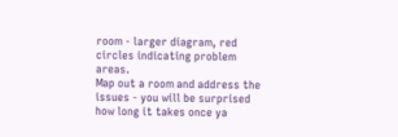room - larger diagram, red circles indicating problem areas.
Map out a room and address the issues - you will be surprised how long it takes once ya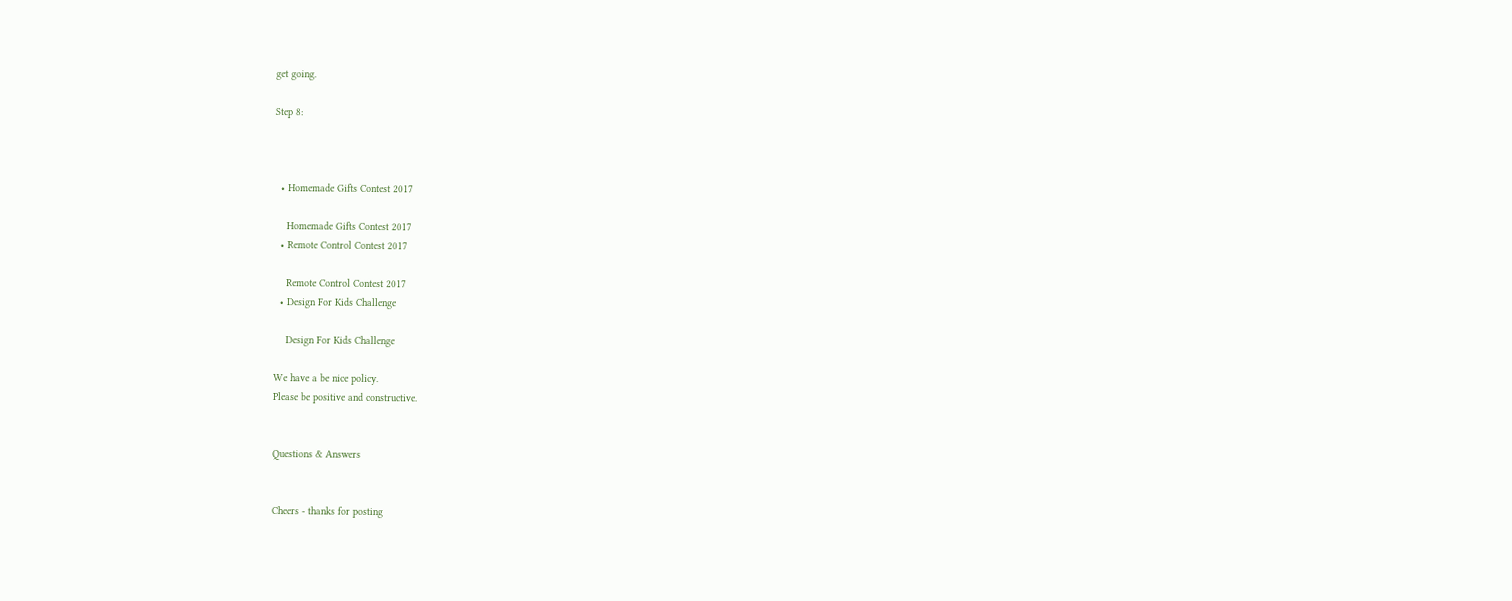get going.

Step 8:



  • Homemade Gifts Contest 2017

    Homemade Gifts Contest 2017
  • Remote Control Contest 2017

    Remote Control Contest 2017
  • Design For Kids Challenge

    Design For Kids Challenge

We have a be nice policy.
Please be positive and constructive.


Questions & Answers


Cheers - thanks for posting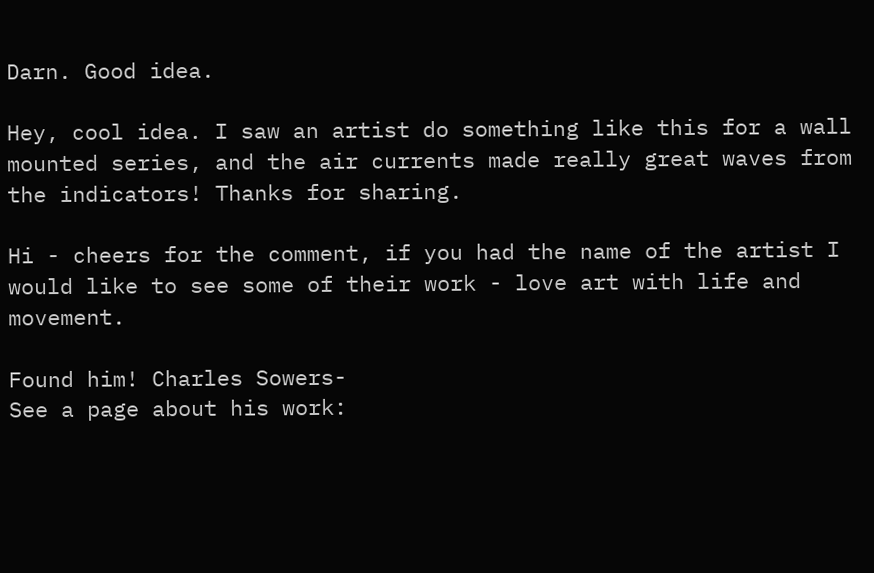Darn. Good idea.

Hey, cool idea. I saw an artist do something like this for a wall mounted series, and the air currents made really great waves from the indicators! Thanks for sharing.

Hi - cheers for the comment, if you had the name of the artist I would like to see some of their work - love art with life and movement.

Found him! Charles Sowers-
See a page about his work: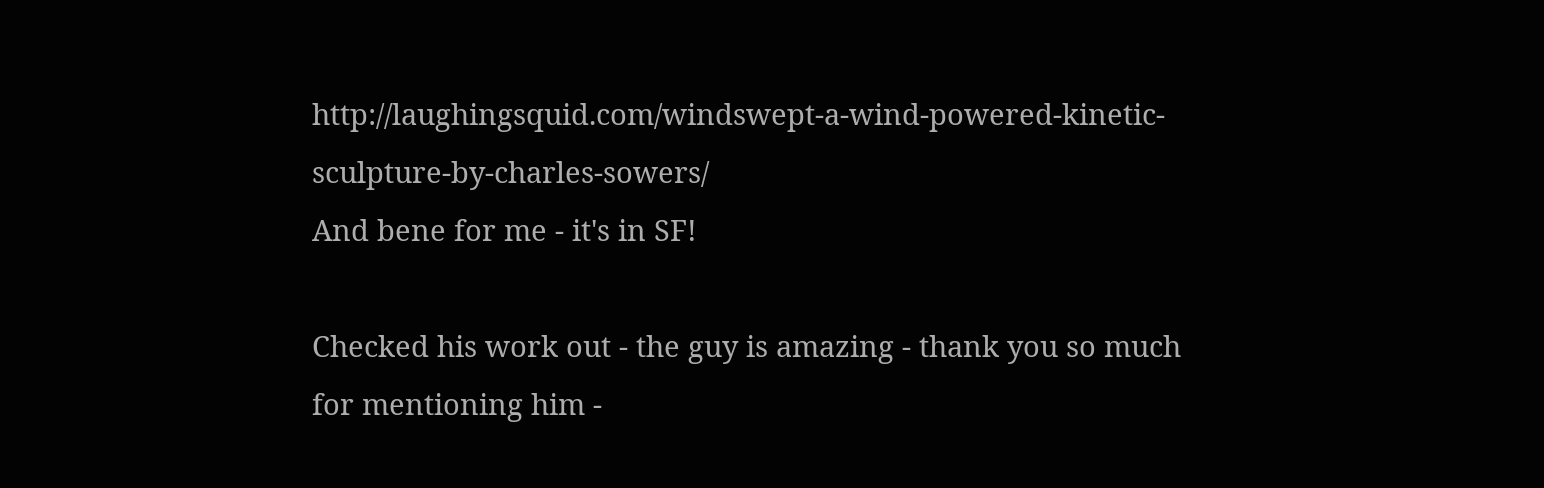http://laughingsquid.com/windswept-a-wind-powered-kinetic-sculpture-by-charles-sowers/
And bene for me - it's in SF!

Checked his work out - the guy is amazing - thank you so much for mentioning him -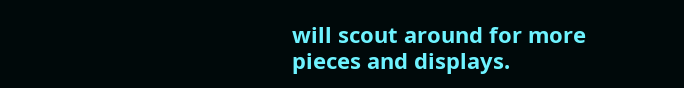will scout around for more pieces and displays.